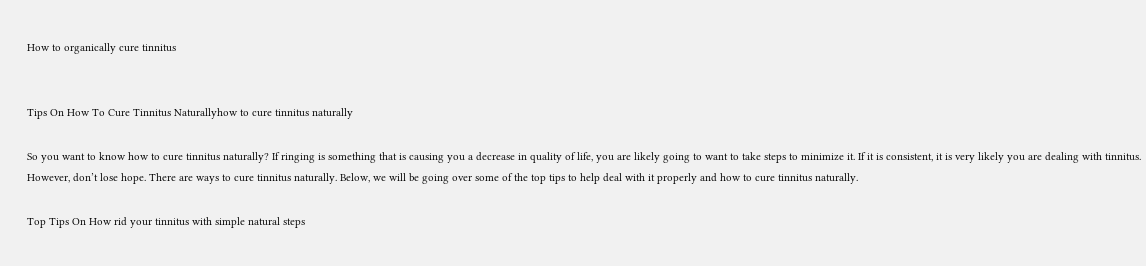How to organically cure tinnitus


Tips On How To Cure Tinnitus Naturallyhow to cure tinnitus naturally

So you want to know how to cure tinnitus naturally? If ringing is something that is causing you a decrease in quality of life, you are likely going to want to take steps to minimize it. If it is consistent, it is very likely you are dealing with tinnitus. However, don’t lose hope. There are ways to cure tinnitus naturally. Below, we will be going over some of the top tips to help deal with it properly and how to cure tinnitus naturally.

Top Tips On How rid your tinnitus with simple natural steps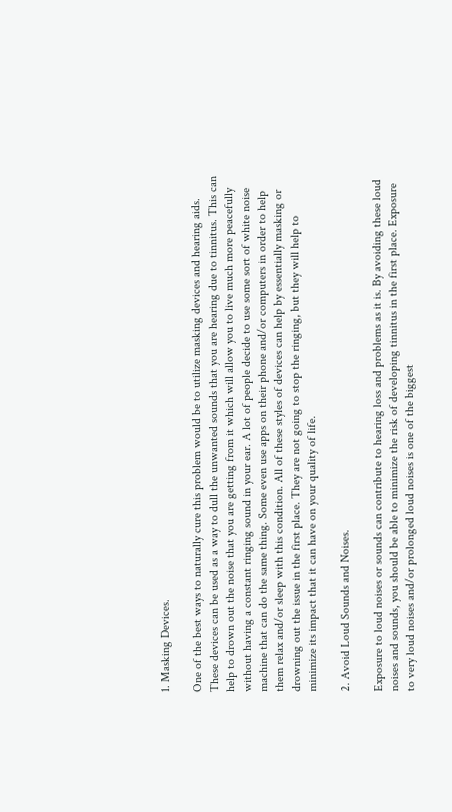1. Masking Devices.

One of the best ways to naturally cure this problem would be to utilize masking devices and hearing aids. These devices can be used as a way to dull the unwanted sounds that you are hearing due to tinnitus. This can help to drown out the noise that you are getting from it which will allow you to live much more peacefully without having a constant ringing sound in your ear. A lot of people decide to use some sort of white noise machine that can do the same thing. Some even use apps on their phone and/or computers in order to help them relax and/or sleep with this condition. All of these styles of devices can help by essentially masking or drowning out the issue in the first place. They are not going to stop the ringing, but they will help to minimize its impact that it can have on your quality of life.

2. Avoid Loud Sounds and Noises.

Exposure to loud noises or sounds can contribute to hearing loss and problems as it is. By avoiding these loud noises and sounds, you should be able to minimize the risk of developing tinnitus in the first place. Exposure to very loud noises and/or prolonged loud noises is one of the biggest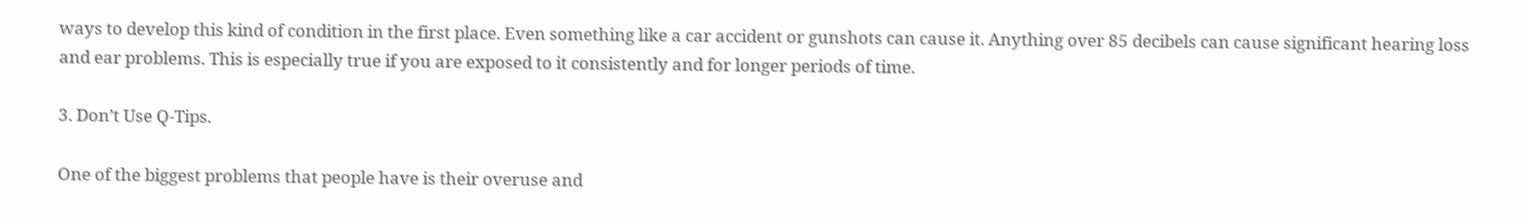ways to develop this kind of condition in the first place. Even something like a car accident or gunshots can cause it. Anything over 85 decibels can cause significant hearing loss and ear problems. This is especially true if you are exposed to it consistently and for longer periods of time.

3. Don’t Use Q-Tips.

One of the biggest problems that people have is their overuse and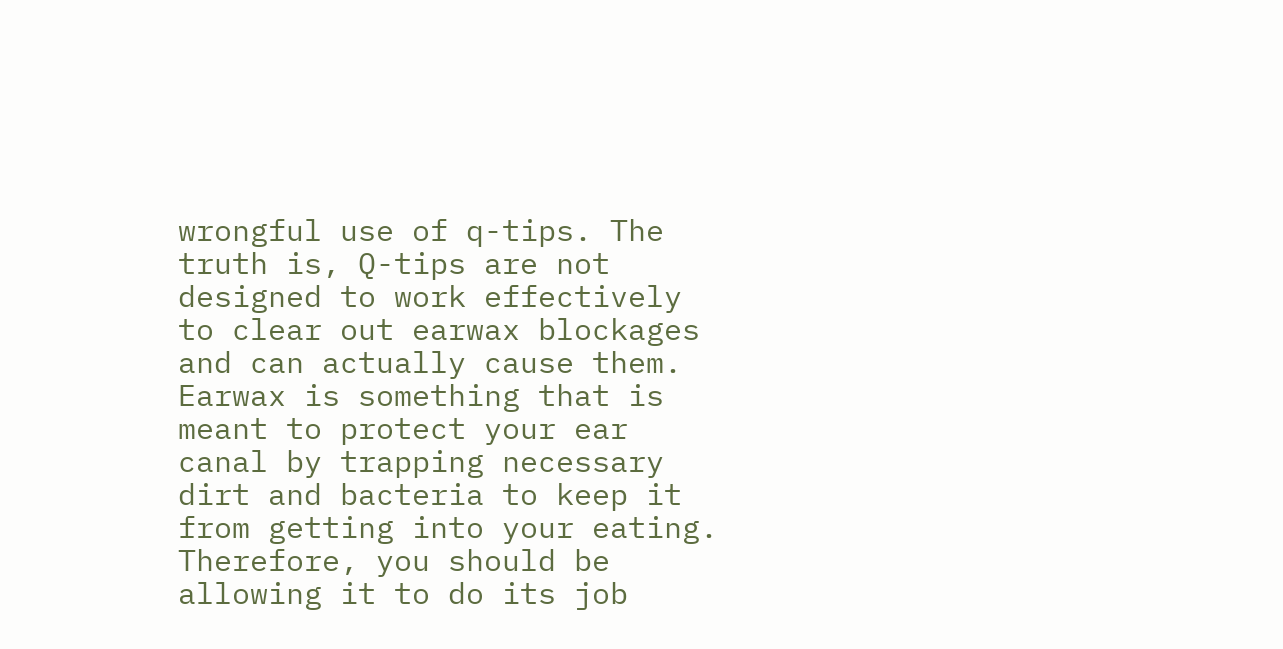wrongful use of q-tips. The truth is, Q-tips are not designed to work effectively to clear out earwax blockages and can actually cause them. Earwax is something that is meant to protect your ear canal by trapping necessary dirt and bacteria to keep it from getting into your eating. Therefore, you should be allowing it to do its job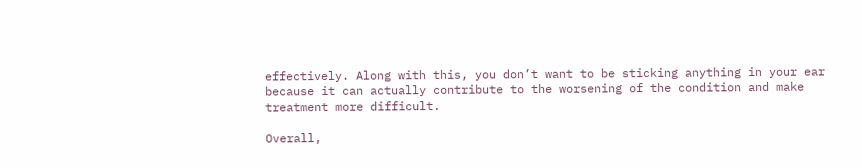effectively. Along with this, you don’t want to be sticking anything in your ear because it can actually contribute to the worsening of the condition and make treatment more difficult.

Overall,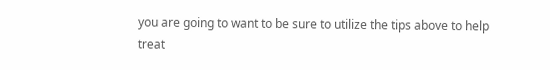you are going to want to be sure to utilize the tips above to help treat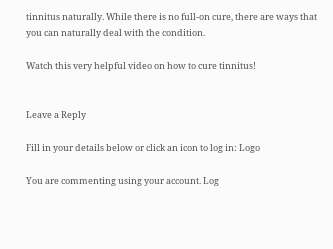tinnitus naturally. While there is no full-on cure, there are ways that you can naturally deal with the condition.

Watch this very helpful video on how to cure tinnitus!


Leave a Reply

Fill in your details below or click an icon to log in: Logo

You are commenting using your account. Log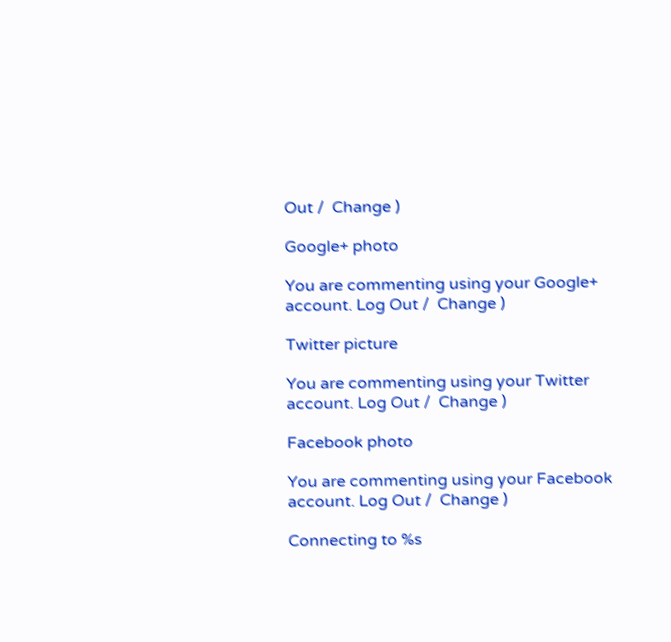Out /  Change )

Google+ photo

You are commenting using your Google+ account. Log Out /  Change )

Twitter picture

You are commenting using your Twitter account. Log Out /  Change )

Facebook photo

You are commenting using your Facebook account. Log Out /  Change )

Connecting to %s